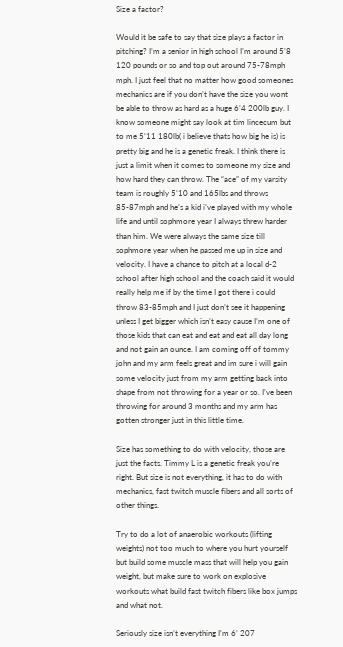Size a factor?

Would it be safe to say that size plays a factor in pitching? I’m a senior in high school I’m around 5’8 120 pounds or so and top out around 75-78mph mph. I just feel that no matter how good someones mechanics are if you don’t have the size you wont be able to throw as hard as a huge 6’4 200lb guy. I know someone might say look at tim lincecum but to me 5’11 180lb( i believe thats how big he is) is pretty big and he is a genetic freak. I think there is just a limit when it comes to someone my size and how hard they can throw. The “ace” of my varsity team is roughly 5’10 and 165lbs and throws 85-87mph and he’s a kid i’ve played with my whole life and until sophmore year I always threw harder than him. We were always the same size till sophmore year when he passed me up in size and velocity. I have a chance to pitch at a local d-2 school after high school and the coach said it would really help me if by the time I got there i could throw 83-85mph and I just don’t see it happening unless I get bigger which isn’t easy cause I’m one of those kids that can eat and eat and eat all day long and not gain an ounce. I am coming off of tommy john and my arm feels great and im sure i will gain some velocity just from my arm getting back into shape from not throwing for a year or so. I’ve been throwing for around 3 months and my arm has gotten stronger just in this little time.

Size has something to do with velocity, those are just the facts. Timmy L is a genetic freak you’re right. But size is not everything, it has to do with mechanics, fast twitch muscle fibers and all sorts of other things.

Try to do a lot of anaerobic workouts (lifting weights) not too much to where you hurt yourself but build some muscle mass that will help you gain weight, but make sure to work on explosive workouts what build fast twitch fibers like box jumps and what not.

Seriously size isn’t everything I’m 6’ 207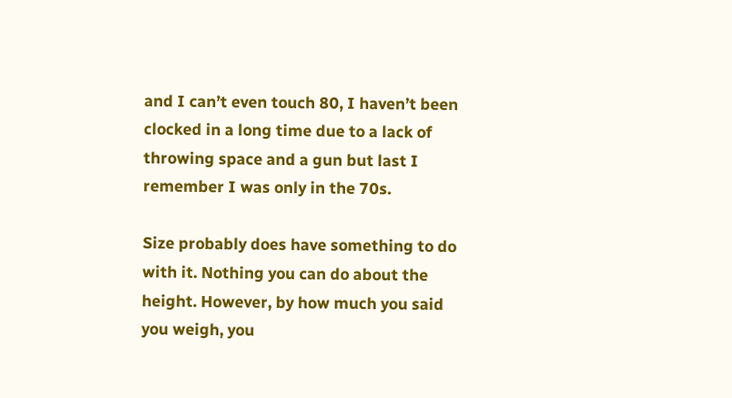and I can’t even touch 80, I haven’t been clocked in a long time due to a lack of throwing space and a gun but last I remember I was only in the 70s.

Size probably does have something to do with it. Nothing you can do about the height. However, by how much you said you weigh, you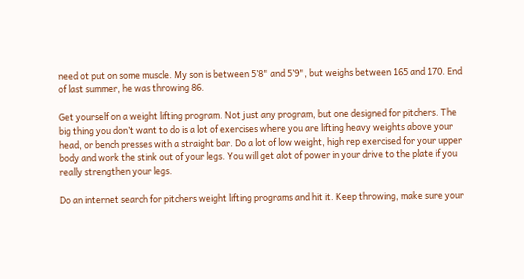need ot put on some muscle. My son is between 5’8" and 5’9", but weighs between 165 and 170. End of last summer, he was throwing 86.

Get yourself on a weight lifting program. Not just any program, but one designed for pitchers. The big thing you don’t want to do is a lot of exercises where you are lifting heavy weights above your head, or bench presses with a straight bar. Do a lot of low weight, high rep exercised for your upper body and work the stink out of your legs. You will get alot of power in your drive to the plate if you really strengthen your legs.

Do an internet search for pitchers weight lifting programs and hit it. Keep throwing, make sure your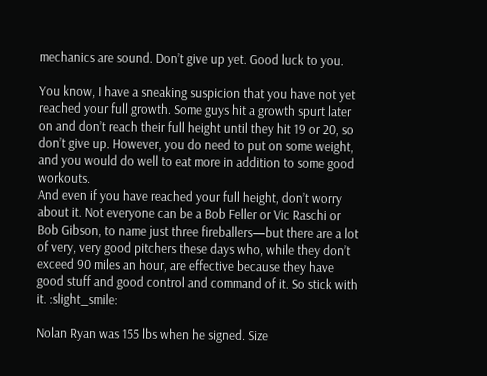mechanics are sound. Don’t give up yet. Good luck to you.

You know, I have a sneaking suspicion that you have not yet reached your full growth. Some guys hit a growth spurt later on and don’t reach their full height until they hit 19 or 20, so don’t give up. However, you do need to put on some weight, and you would do well to eat more in addition to some good workouts.
And even if you have reached your full height, don’t worry about it. Not everyone can be a Bob Feller or Vic Raschi or Bob Gibson, to name just three fireballers—but there are a lot of very, very good pitchers these days who, while they don’t exceed 90 miles an hour, are effective because they have good stuff and good control and command of it. So stick with it. :slight_smile:

Nolan Ryan was 155 lbs when he signed. Size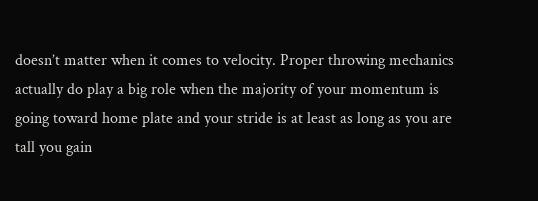doesn’t matter when it comes to velocity. Proper throwing mechanics actually do play a big role when the majority of your momentum is going toward home plate and your stride is at least as long as you are tall you gain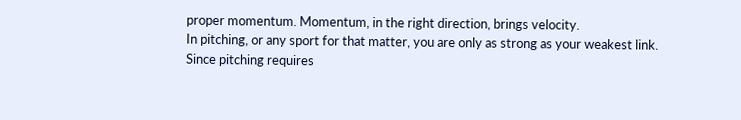proper momentum. Momentum, in the right direction, brings velocity.
In pitching, or any sport for that matter, you are only as strong as your weakest link. Since pitching requires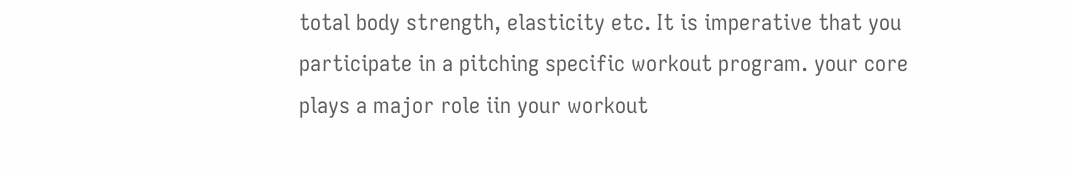total body strength, elasticity etc. It is imperative that you participate in a pitching specific workout program. your core plays a major role iin your workout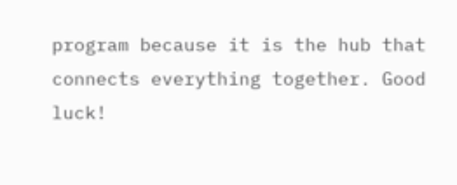program because it is the hub that connects everything together. Good luck!